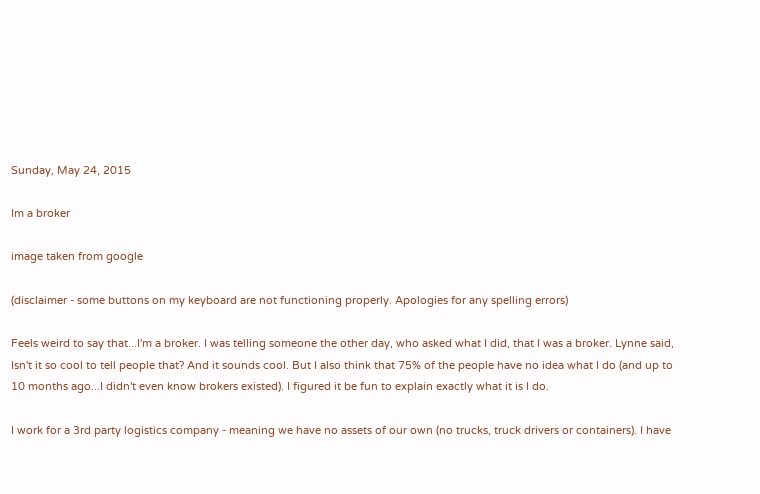Sunday, May 24, 2015

Im a broker

image taken from google

(disclaimer - some buttons on my keyboard are not functioning properly. Apologies for any spelling errors)

Feels weird to say that...I'm a broker. I was telling someone the other day, who asked what I did, that I was a broker. Lynne said, Isn't it so cool to tell people that? And it sounds cool. But I also think that 75% of the people have no idea what I do (and up to 10 months ago...I didn't even know brokers existed). I figured it be fun to explain exactly what it is I do.

I work for a 3rd party logistics company - meaning we have no assets of our own (no trucks, truck drivers or containers). I have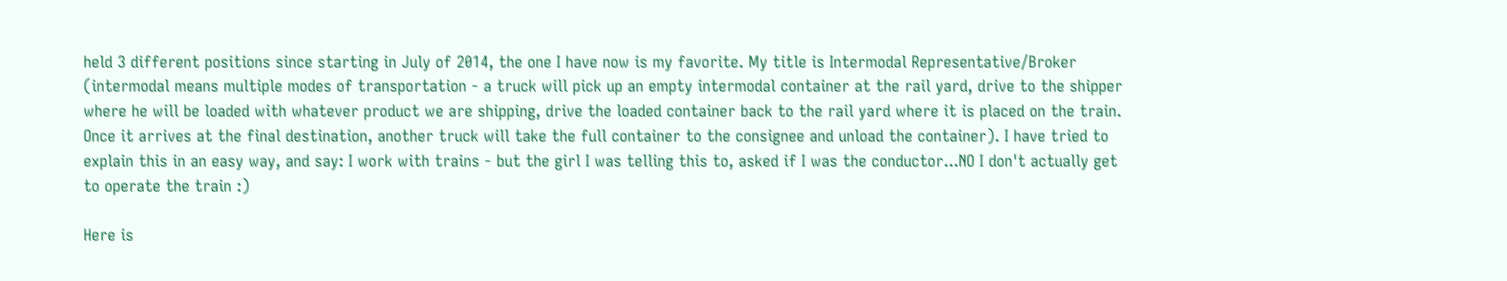held 3 different positions since starting in July of 2014, the one I have now is my favorite. My title is Intermodal Representative/Broker (intermodal means multiple modes of transportation - a truck will pick up an empty intermodal container at the rail yard, drive to the shipper where he will be loaded with whatever product we are shipping, drive the loaded container back to the rail yard where it is placed on the train. Once it arrives at the final destination, another truck will take the full container to the consignee and unload the container). I have tried to explain this in an easy way, and say: I work with trains - but the girl I was telling this to, asked if I was the conductor...NO I don't actually get to operate the train :)

Here is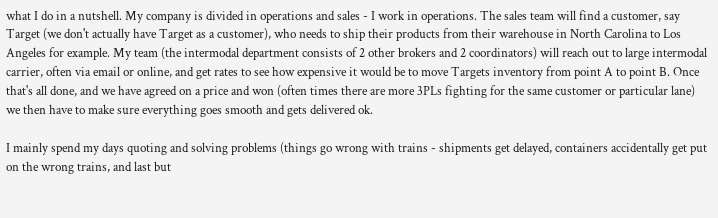what I do in a nutshell. My company is divided in operations and sales - I work in operations. The sales team will find a customer, say Target (we don't actually have Target as a customer), who needs to ship their products from their warehouse in North Carolina to Los Angeles for example. My team (the intermodal department consists of 2 other brokers and 2 coordinators) will reach out to large intermodal carrier, often via email or online, and get rates to see how expensive it would be to move Targets inventory from point A to point B. Once that's all done, and we have agreed on a price and won (often times there are more 3PLs fighting for the same customer or particular lane) we then have to make sure everything goes smooth and gets delivered ok.

I mainly spend my days quoting and solving problems (things go wrong with trains - shipments get delayed, containers accidentally get put on the wrong trains, and last but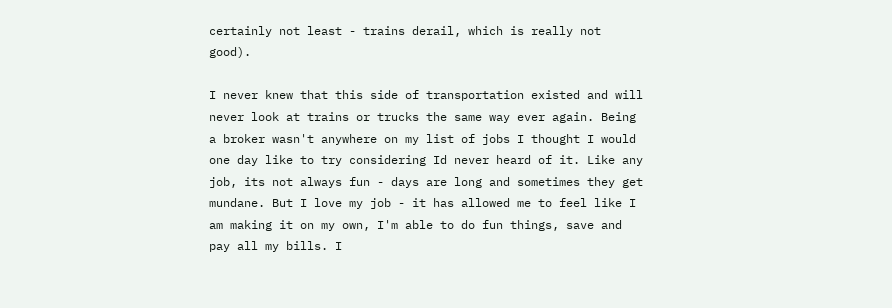certainly not least - trains derail, which is really not good).

I never knew that this side of transportation existed and will never look at trains or trucks the same way ever again. Being a broker wasn't anywhere on my list of jobs I thought I would one day like to try considering Id never heard of it. Like any job, its not always fun - days are long and sometimes they get mundane. But I love my job - it has allowed me to feel like I am making it on my own, I'm able to do fun things, save and pay all my bills. I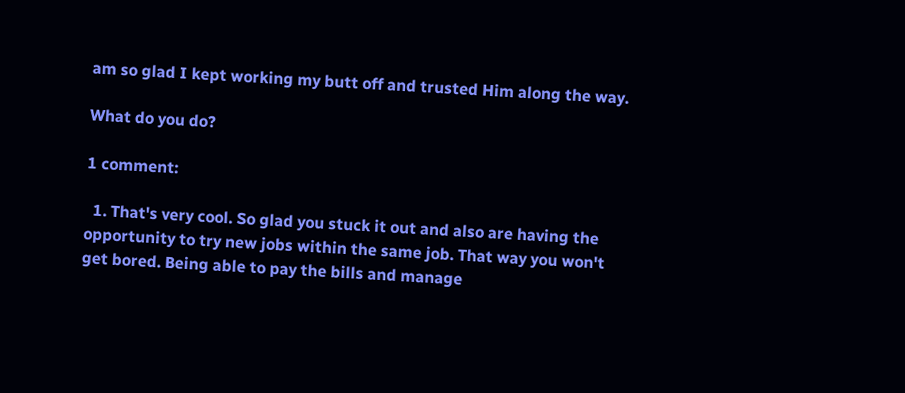am so glad I kept working my butt off and trusted Him along the way.

What do you do?

1 comment:

  1. That's very cool. So glad you stuck it out and also are having the opportunity to try new jobs within the same job. That way you won't get bored. Being able to pay the bills and manage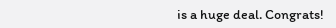is a huge deal. Congrats!